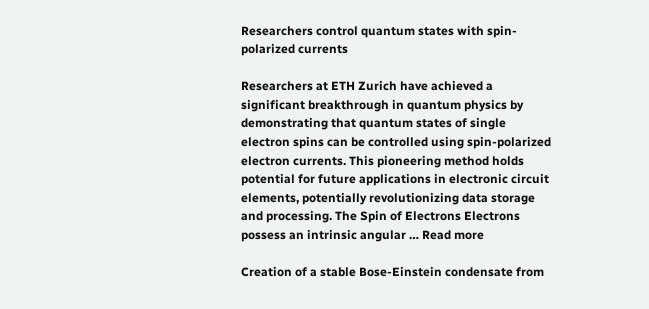Researchers control quantum states with spin-polarized currents

Researchers at ETH Zurich have achieved a significant breakthrough in quantum physics by demonstrating that quantum states of single electron spins can be controlled using spin-polarized electron currents. This pioneering method holds potential for future applications in electronic circuit elements, potentially revolutionizing data storage and processing. The Spin of Electrons Electrons possess an intrinsic angular … Read more

Creation of a stable Bose-Einstein condensate from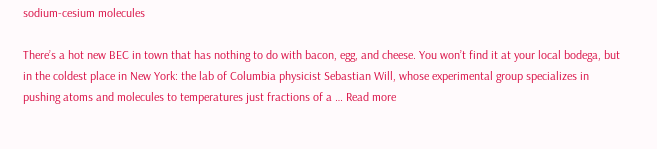sodium-cesium molecules

There’s a hot new BEC in town that has nothing to do with bacon, egg, and cheese. You won’t find it at your local bodega, but in the coldest place in New York: the lab of Columbia physicist Sebastian Will, whose experimental group specializes in pushing atoms and molecules to temperatures just fractions of a … Read more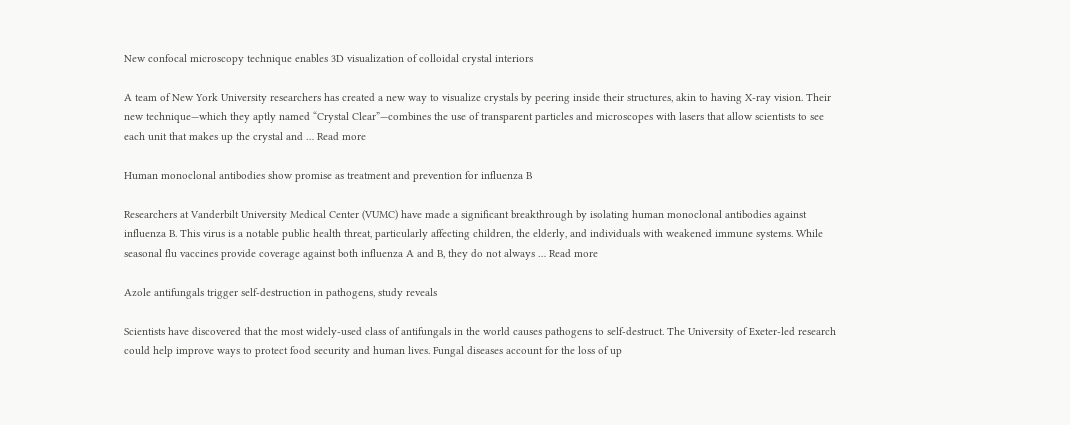New confocal microscopy technique enables 3D visualization of colloidal crystal interiors

A team of New York University researchers has created a new way to visualize crystals by peering inside their structures, akin to having X-ray vision. Their new technique—which they aptly named “Crystal Clear”—combines the use of transparent particles and microscopes with lasers that allow scientists to see each unit that makes up the crystal and … Read more

Human monoclonal antibodies show promise as treatment and prevention for influenza B

Researchers at Vanderbilt University Medical Center (VUMC) have made a significant breakthrough by isolating human monoclonal antibodies against influenza B. This virus is a notable public health threat, particularly affecting children, the elderly, and individuals with weakened immune systems. While seasonal flu vaccines provide coverage against both influenza A and B, they do not always … Read more

Azole antifungals trigger self-destruction in pathogens, study reveals

Scientists have discovered that the most widely-used class of antifungals in the world causes pathogens to self-destruct. The University of Exeter-led research could help improve ways to protect food security and human lives. Fungal diseases account for the loss of up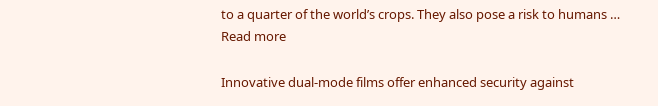to a quarter of the world’s crops. They also pose a risk to humans … Read more

Innovative dual-mode films offer enhanced security against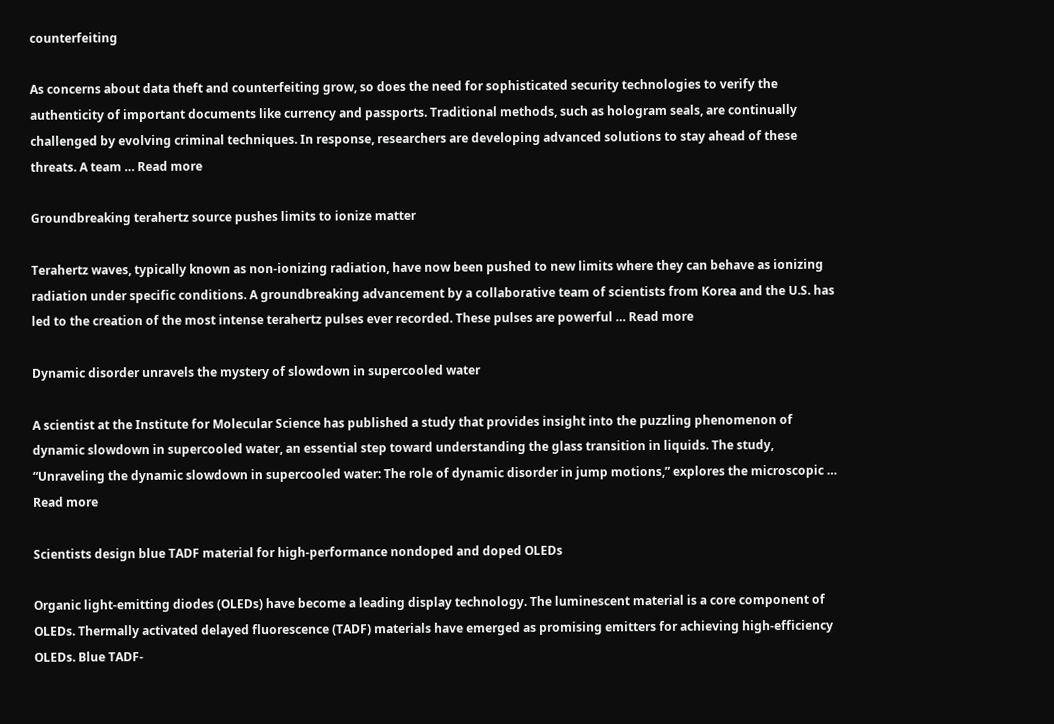counterfeiting

As concerns about data theft and counterfeiting grow, so does the need for sophisticated security technologies to verify the authenticity of important documents like currency and passports. Traditional methods, such as hologram seals, are continually challenged by evolving criminal techniques. In response, researchers are developing advanced solutions to stay ahead of these threats. A team … Read more

Groundbreaking terahertz source pushes limits to ionize matter

Terahertz waves, typically known as non-ionizing radiation, have now been pushed to new limits where they can behave as ionizing radiation under specific conditions. A groundbreaking advancement by a collaborative team of scientists from Korea and the U.S. has led to the creation of the most intense terahertz pulses ever recorded. These pulses are powerful … Read more

Dynamic disorder unravels the mystery of slowdown in supercooled water

A scientist at the Institute for Molecular Science has published a study that provides insight into the puzzling phenomenon of dynamic slowdown in supercooled water, an essential step toward understanding the glass transition in liquids. The study, “Unraveling the dynamic slowdown in supercooled water: The role of dynamic disorder in jump motions,” explores the microscopic … Read more

Scientists design blue TADF material for high-performance nondoped and doped OLEDs

Organic light-emitting diodes (OLEDs) have become a leading display technology. The luminescent material is a core component of OLEDs. Thermally activated delayed fluorescence (TADF) materials have emerged as promising emitters for achieving high-efficiency OLEDs. Blue TADF-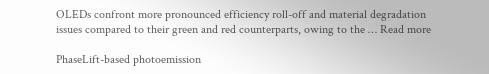OLEDs confront more pronounced efficiency roll-off and material degradation issues compared to their green and red counterparts, owing to the … Read more

PhaseLift-based photoemission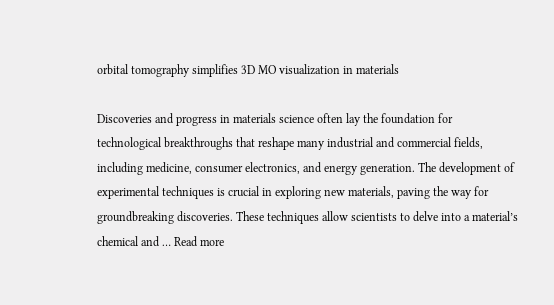orbital tomography simplifies 3D MO visualization in materials

Discoveries and progress in materials science often lay the foundation for technological breakthroughs that reshape many industrial and commercial fields, including medicine, consumer electronics, and energy generation. The development of experimental techniques is crucial in exploring new materials, paving the way for groundbreaking discoveries. These techniques allow scientists to delve into a material’s chemical and … Read more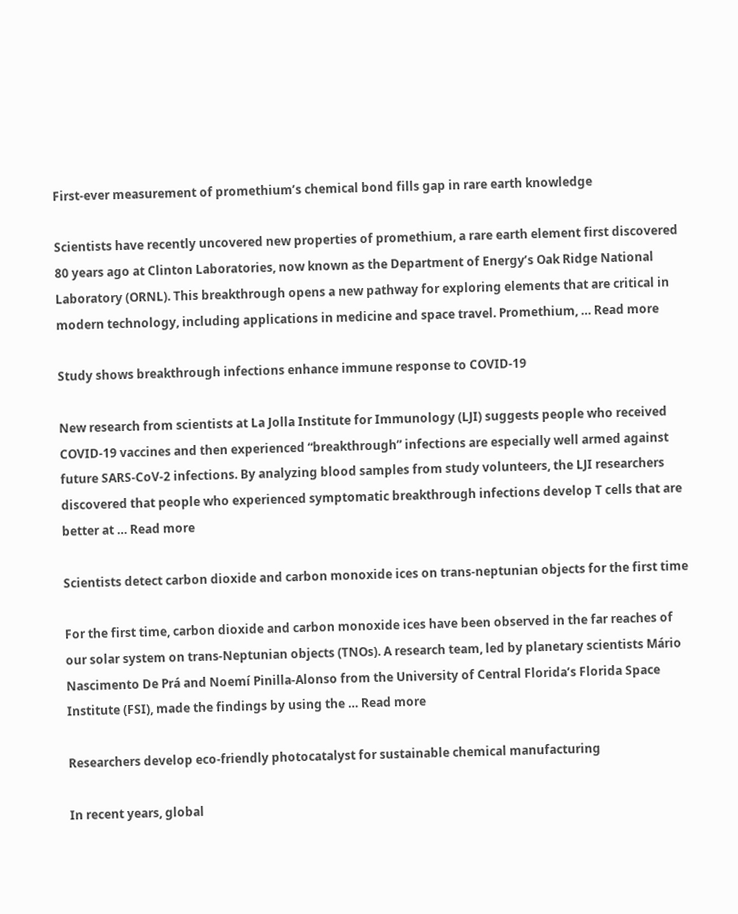First-ever measurement of promethium’s chemical bond fills gap in rare earth knowledge

Scientists have recently uncovered new properties of promethium, a rare earth element first discovered 80 years ago at Clinton Laboratories, now known as the Department of Energy’s Oak Ridge National Laboratory (ORNL). This breakthrough opens a new pathway for exploring elements that are critical in modern technology, including applications in medicine and space travel. Promethium, … Read more

Study shows breakthrough infections enhance immune response to COVID-19

New research from scientists at La Jolla Institute for Immunology (LJI) suggests people who received COVID-19 vaccines and then experienced “breakthrough” infections are especially well armed against future SARS-CoV-2 infections. By analyzing blood samples from study volunteers, the LJI researchers discovered that people who experienced symptomatic breakthrough infections develop T cells that are better at … Read more

Scientists detect carbon dioxide and carbon monoxide ices on trans-neptunian objects for the first time

For the first time, carbon dioxide and carbon monoxide ices have been observed in the far reaches of our solar system on trans-Neptunian objects (TNOs). A research team, led by planetary scientists Mário Nascimento De Prá and Noemí Pinilla-Alonso from the University of Central Florida’s Florida Space Institute (FSI), made the findings by using the … Read more

Researchers develop eco-friendly photocatalyst for sustainable chemical manufacturing

In recent years, global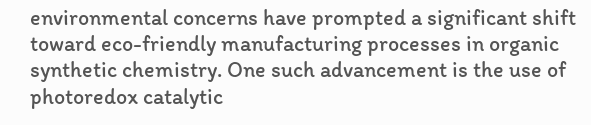environmental concerns have prompted a significant shift toward eco-friendly manufacturing processes in organic synthetic chemistry. One such advancement is the use of photoredox catalytic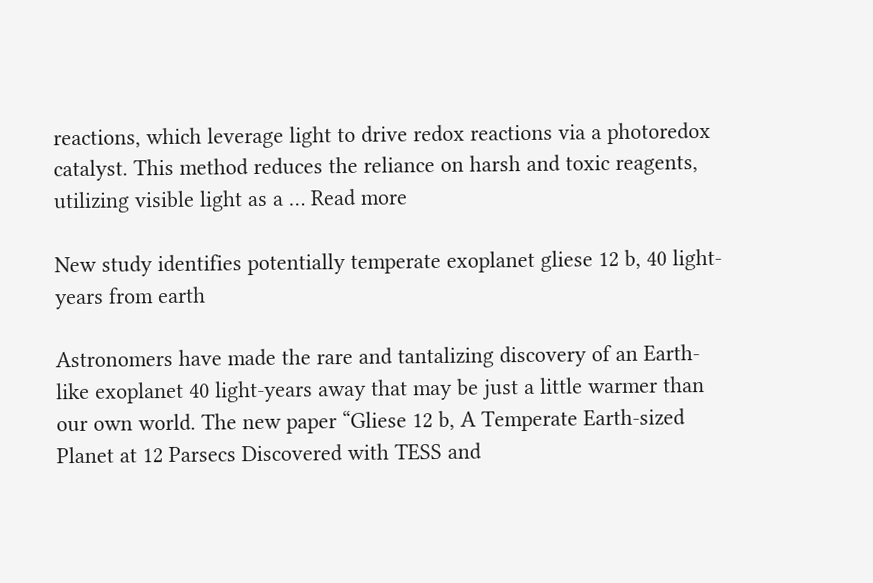reactions, which leverage light to drive redox reactions via a photoredox catalyst. This method reduces the reliance on harsh and toxic reagents, utilizing visible light as a … Read more

New study identifies potentially temperate exoplanet gliese 12 b, 40 light-years from earth

Astronomers have made the rare and tantalizing discovery of an Earth-like exoplanet 40 light-years away that may be just a little warmer than our own world. The new paper “Gliese 12 b, A Temperate Earth-sized Planet at 12 Parsecs Discovered with TESS and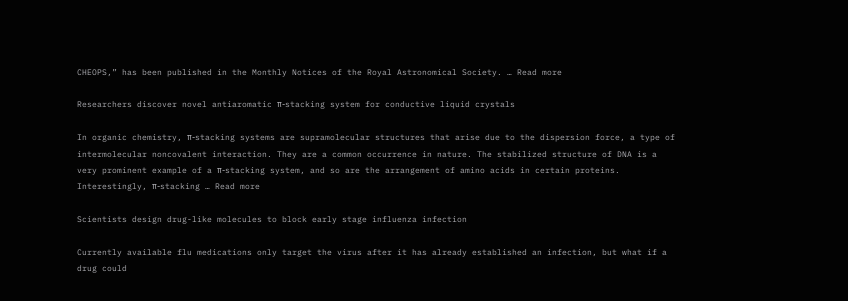CHEOPS,” has been published in the Monthly Notices of the Royal Astronomical Society. … Read more

Researchers discover novel antiaromatic π-stacking system for conductive liquid crystals

In organic chemistry, π-stacking systems are supramolecular structures that arise due to the dispersion force, a type of intermolecular noncovalent interaction. They are a common occurrence in nature. The stabilized structure of DNA is a very prominent example of a π-stacking system, and so are the arrangement of amino acids in certain proteins. Interestingly, π-stacking … Read more

Scientists design drug-like molecules to block early stage influenza infection

Currently available flu medications only target the virus after it has already established an infection, but what if a drug could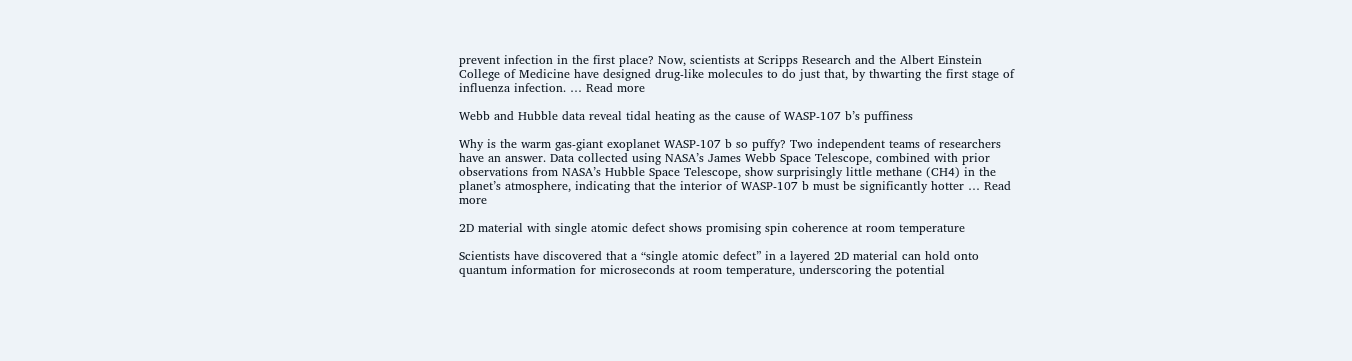prevent infection in the first place? Now, scientists at Scripps Research and the Albert Einstein College of Medicine have designed drug-like molecules to do just that, by thwarting the first stage of influenza infection. … Read more

Webb and Hubble data reveal tidal heating as the cause of WASP-107 b’s puffiness

Why is the warm gas-giant exoplanet WASP-107 b so puffy? Two independent teams of researchers have an answer. Data collected using NASA’s James Webb Space Telescope, combined with prior observations from NASA’s Hubble Space Telescope, show surprisingly little methane (CH4) in the planet’s atmosphere, indicating that the interior of WASP-107 b must be significantly hotter … Read more

2D material with single atomic defect shows promising spin coherence at room temperature

Scientists have discovered that a “single atomic defect” in a layered 2D material can hold onto quantum information for microseconds at room temperature, underscoring the potential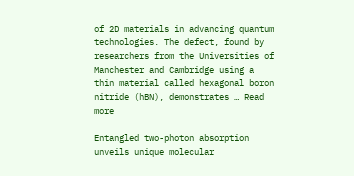of 2D materials in advancing quantum technologies. The defect, found by researchers from the Universities of Manchester and Cambridge using a thin material called hexagonal boron nitride (hBN), demonstrates … Read more

Entangled two-photon absorption unveils unique molecular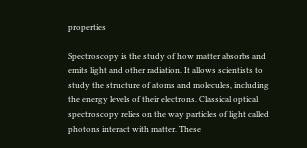properties

Spectroscopy is the study of how matter absorbs and emits light and other radiation. It allows scientists to study the structure of atoms and molecules, including the energy levels of their electrons. Classical optical spectroscopy relies on the way particles of light called photons interact with matter. These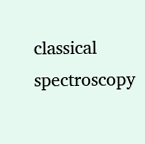classical spectroscopy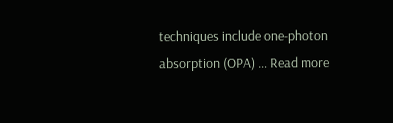techniques include one-photon absorption (OPA) … Read more